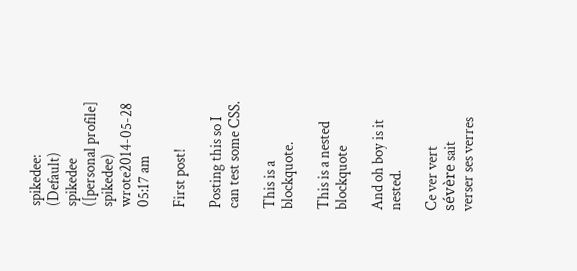spikedee: (Default)
spikedee ([personal profile] spikedee) wrote2014-05-28 05:17 am

First post!

Posting this so I can test some CSS.

This is a blockquote.

This is a nested blockquote

And oh boy is it nested.

Ce ver vert sévère sait verser ses verres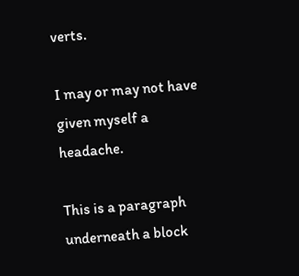verts.

I may or may not have given myself a headache.

This is a paragraph underneath a block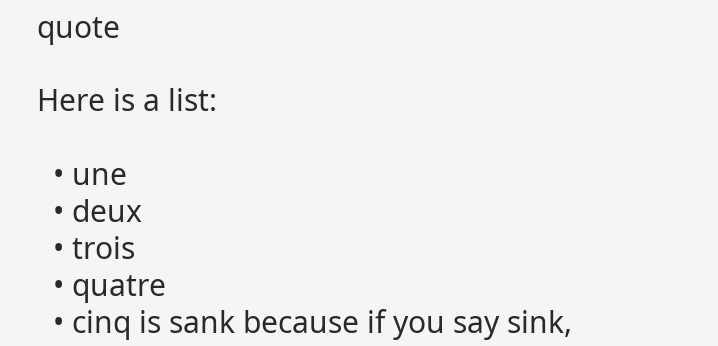quote

Here is a list:

  • une
  • deux
  • trois
  • quatre
  • cinq is sank because if you say sink,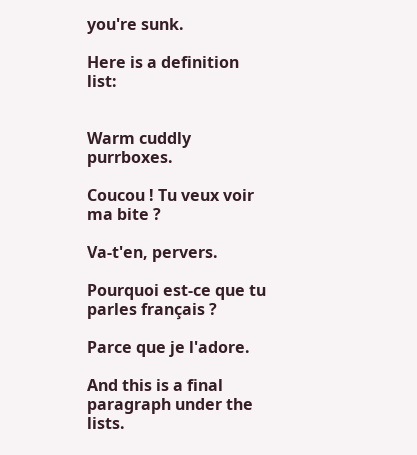you're sunk.

Here is a definition list:


Warm cuddly purrboxes.

Coucou ! Tu veux voir ma bite ?

Va-t'en, pervers.

Pourquoi est-ce que tu parles français ?

Parce que je l'adore.

And this is a final paragraph under the lists.